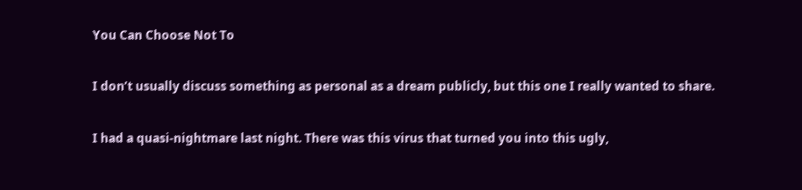You Can Choose Not To

I don’t usually discuss something as personal as a dream publicly, but this one I really wanted to share.

I had a quasi-nightmare last night. There was this virus that turned you into this ugly,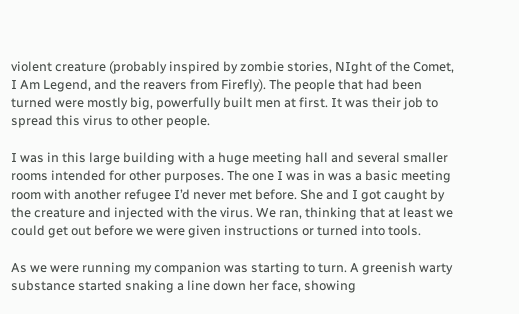violent creature (probably inspired by zombie stories, NIght of the Comet, I Am Legend, and the reavers from Firefly). The people that had been turned were mostly big, powerfully built men at first. It was their job to spread this virus to other people.

I was in this large building with a huge meeting hall and several smaller rooms intended for other purposes. The one I was in was a basic meeting room with another refugee I’d never met before. She and I got caught by the creature and injected with the virus. We ran, thinking that at least we could get out before we were given instructions or turned into tools.

As we were running my companion was starting to turn. A greenish warty substance started snaking a line down her face, showing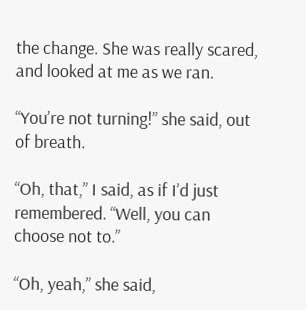the change. She was really scared, and looked at me as we ran.

“You’re not turning!” she said, out of breath.

“Oh, that,” I said, as if I’d just remembered. “Well, you can choose not to.”

“Oh, yeah,” she said,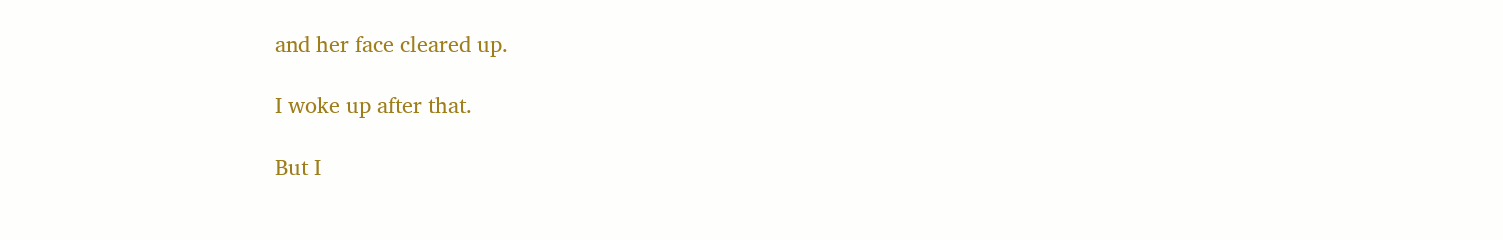and her face cleared up.

I woke up after that.

But I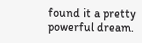found it a pretty powerful dream.